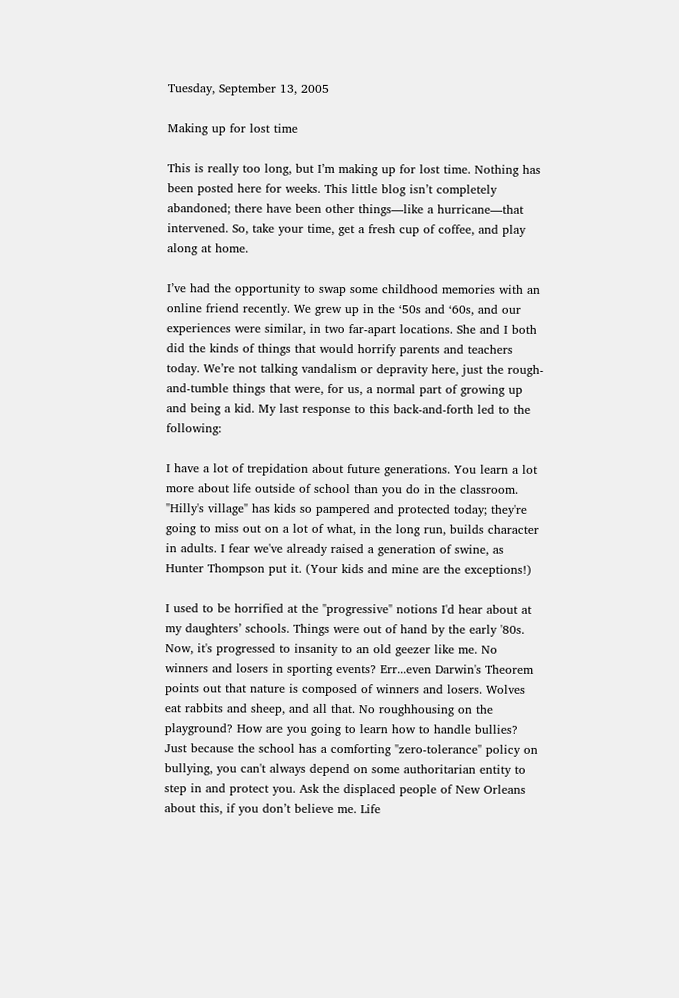Tuesday, September 13, 2005

Making up for lost time

This is really too long, but I’m making up for lost time. Nothing has been posted here for weeks. This little blog isn’t completely abandoned; there have been other things—like a hurricane—that intervened. So, take your time, get a fresh cup of coffee, and play along at home.

I’ve had the opportunity to swap some childhood memories with an online friend recently. We grew up in the ‘50s and ‘60s, and our experiences were similar, in two far-apart locations. She and I both did the kinds of things that would horrify parents and teachers today. We’re not talking vandalism or depravity here, just the rough-and-tumble things that were, for us, a normal part of growing up and being a kid. My last response to this back-and-forth led to the following:

I have a lot of trepidation about future generations. You learn a lot more about life outside of school than you do in the classroom. "Hilly's village" has kids so pampered and protected today; they're going to miss out on a lot of what, in the long run, builds character in adults. I fear we've already raised a generation of swine, as Hunter Thompson put it. (Your kids and mine are the exceptions!)

I used to be horrified at the "progressive" notions I'd hear about at my daughters’ schools. Things were out of hand by the early '80s. Now, it's progressed to insanity to an old geezer like me. No winners and losers in sporting events? Err...even Darwin's Theorem points out that nature is composed of winners and losers. Wolves eat rabbits and sheep, and all that. No roughhousing on the playground? How are you going to learn how to handle bullies? Just because the school has a comforting "zero-tolerance" policy on bullying, you can't always depend on some authoritarian entity to step in and protect you. Ask the displaced people of New Orleans about this, if you don’t believe me. Life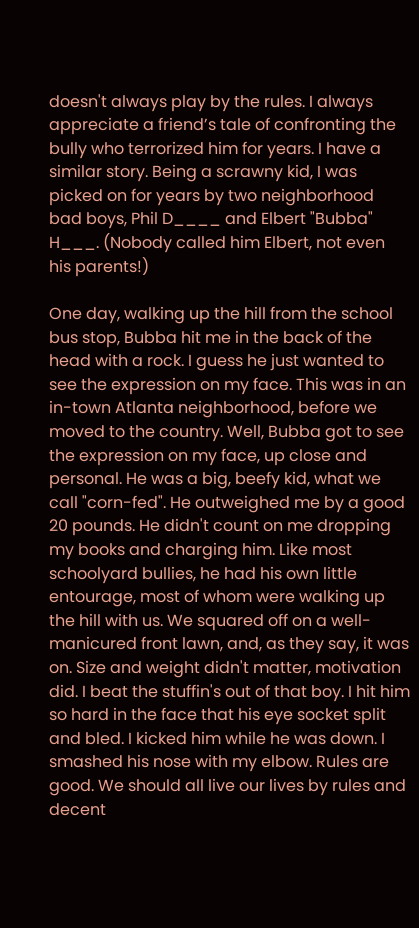doesn't always play by the rules. I always appreciate a friend’s tale of confronting the bully who terrorized him for years. I have a similar story. Being a scrawny kid, I was picked on for years by two neighborhood bad boys, Phil D____ and Elbert "Bubba" H___. (Nobody called him Elbert, not even his parents!)

One day, walking up the hill from the school bus stop, Bubba hit me in the back of the head with a rock. I guess he just wanted to see the expression on my face. This was in an in-town Atlanta neighborhood, before we moved to the country. Well, Bubba got to see the expression on my face, up close and personal. He was a big, beefy kid, what we call "corn-fed". He outweighed me by a good 20 pounds. He didn't count on me dropping my books and charging him. Like most schoolyard bullies, he had his own little entourage, most of whom were walking up the hill with us. We squared off on a well-manicured front lawn, and, as they say, it was on. Size and weight didn't matter, motivation did. I beat the stuffin's out of that boy. I hit him so hard in the face that his eye socket split and bled. I kicked him while he was down. I smashed his nose with my elbow. Rules are good. We should all live our lives by rules and decent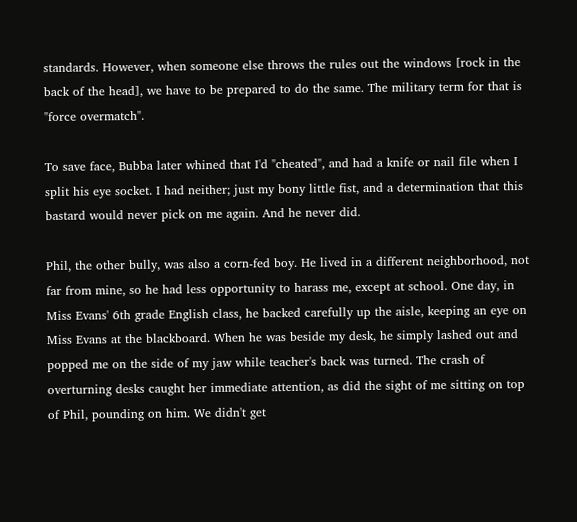standards. However, when someone else throws the rules out the windows [rock in the back of the head], we have to be prepared to do the same. The military term for that is "force overmatch".

To save face, Bubba later whined that I'd "cheated", and had a knife or nail file when I split his eye socket. I had neither; just my bony little fist, and a determination that this bastard would never pick on me again. And he never did.

Phil, the other bully, was also a corn-fed boy. He lived in a different neighborhood, not far from mine, so he had less opportunity to harass me, except at school. One day, in Miss Evans' 6th grade English class, he backed carefully up the aisle, keeping an eye on Miss Evans at the blackboard. When he was beside my desk, he simply lashed out and popped me on the side of my jaw while teacher's back was turned. The crash of overturning desks caught her immediate attention, as did the sight of me sitting on top of Phil, pounding on him. We didn't get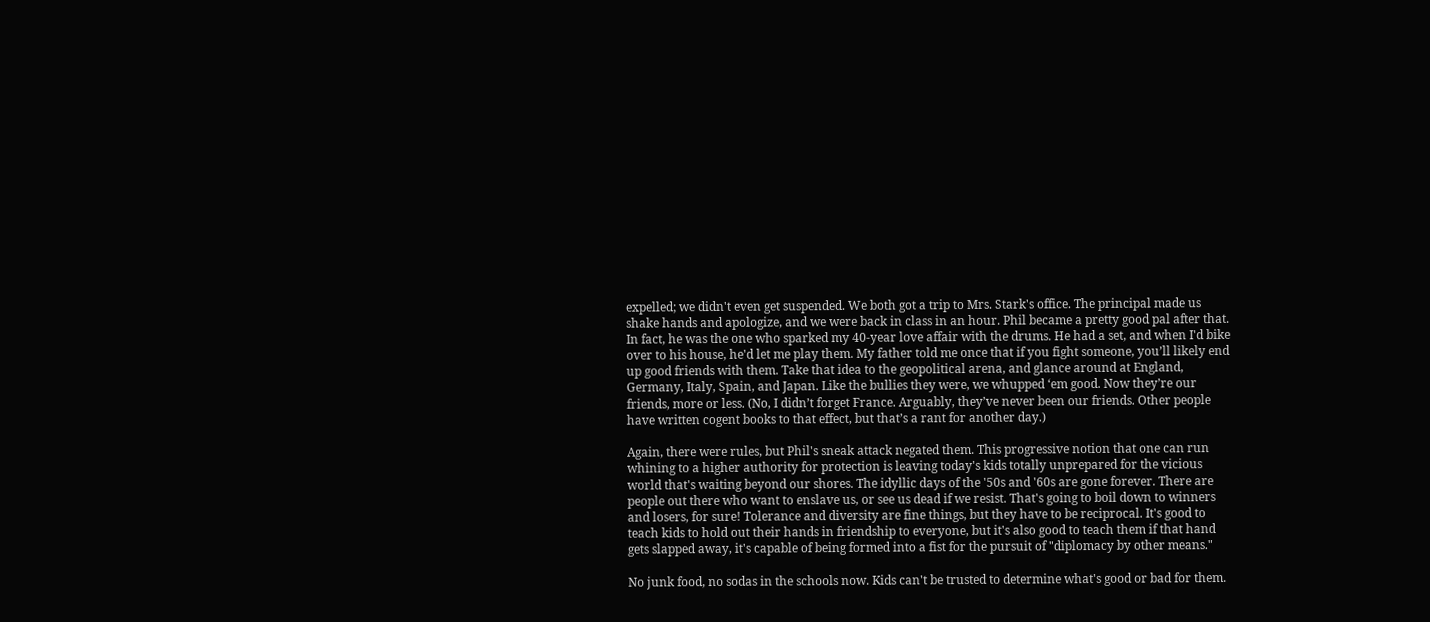expelled; we didn't even get suspended. We both got a trip to Mrs. Stark's office. The principal made us shake hands and apologize, and we were back in class in an hour. Phil became a pretty good pal after that. In fact, he was the one who sparked my 40-year love affair with the drums. He had a set, and when I'd bike over to his house, he'd let me play them. My father told me once that if you fight someone, you’ll likely end up good friends with them. Take that idea to the geopolitical arena, and glance around at England, Germany, Italy, Spain, and Japan. Like the bullies they were, we whupped ‘em good. Now they’re our friends, more or less. (No, I didn’t forget France. Arguably, they’ve never been our friends. Other people have written cogent books to that effect, but that’s a rant for another day.)

Again, there were rules, but Phil's sneak attack negated them. This progressive notion that one can run whining to a higher authority for protection is leaving today's kids totally unprepared for the vicious world that's waiting beyond our shores. The idyllic days of the '50s and '60s are gone forever. There are people out there who want to enslave us, or see us dead if we resist. That's going to boil down to winners and losers, for sure! Tolerance and diversity are fine things, but they have to be reciprocal. It's good to teach kids to hold out their hands in friendship to everyone, but it's also good to teach them if that hand gets slapped away, it's capable of being formed into a fist for the pursuit of "diplomacy by other means."

No junk food, no sodas in the schools now. Kids can't be trusted to determine what's good or bad for them.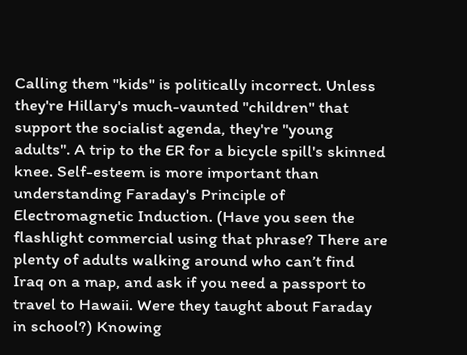Calling them "kids" is politically incorrect. Unless they're Hillary's much-vaunted "children" that support the socialist agenda, they're "young adults". A trip to the ER for a bicycle spill's skinned knee. Self-esteem is more important than understanding Faraday's Principle of Electromagnetic Induction. (Have you seen the flashlight commercial using that phrase? There are plenty of adults walking around who can’t find Iraq on a map, and ask if you need a passport to travel to Hawaii. Were they taught about Faraday in school?) Knowing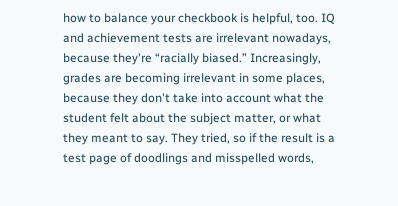how to balance your checkbook is helpful, too. IQ and achievement tests are irrelevant nowadays, because they're “racially biased.” Increasingly, grades are becoming irrelevant in some places, because they don't take into account what the student felt about the subject matter, or what they meant to say. They tried, so if the result is a test page of doodlings and misspelled words,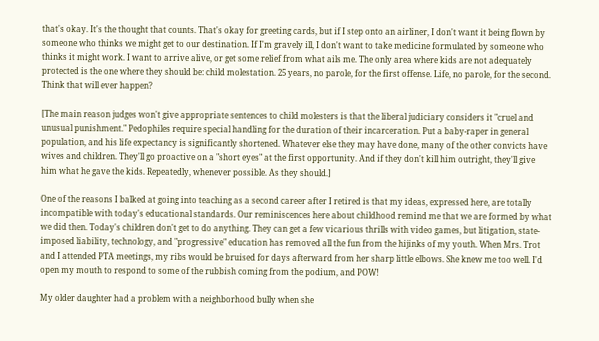that's okay. It's the thought that counts. That's okay for greeting cards, but if I step onto an airliner, I don't want it being flown by someone who thinks we might get to our destination. If I'm gravely ill, I don't want to take medicine formulated by someone who thinks it might work. I want to arrive alive, or get some relief from what ails me. The only area where kids are not adequately protected is the one where they should be: child molestation. 25 years, no parole, for the first offense. Life, no parole, for the second. Think that will ever happen?

[The main reason judges won't give appropriate sentences to child molesters is that the liberal judiciary considers it "cruel and unusual punishment." Pedophiles require special handling for the duration of their incarceration. Put a baby-raper in general population, and his life expectancy is significantly shortened. Whatever else they may have done, many of the other convicts have wives and children. They'll go proactive on a "short eyes" at the first opportunity. And if they don't kill him outright, they'll give him what he gave the kids. Repeatedly, whenever possible. As they should.]

One of the reasons I balked at going into teaching as a second career after I retired is that my ideas, expressed here, are totally incompatible with today's educational standards. Our reminiscences here about childhood remind me that we are formed by what we did then. Today's children don't get to do anything. They can get a few vicarious thrills with video games, but litigation, state-imposed liability, technology, and "progressive" education has removed all the fun from the hijinks of my youth. When Mrs. Trot and I attended PTA meetings, my ribs would be bruised for days afterward from her sharp little elbows. She knew me too well. I'd open my mouth to respond to some of the rubbish coming from the podium, and POW!

My older daughter had a problem with a neighborhood bully when she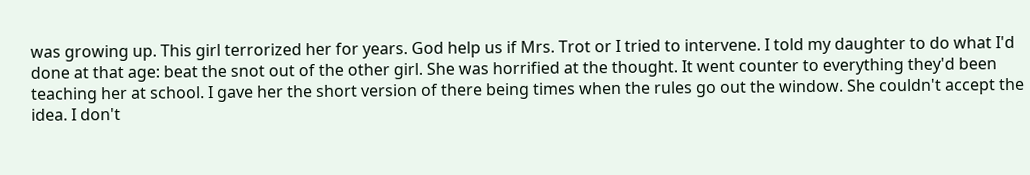was growing up. This girl terrorized her for years. God help us if Mrs. Trot or I tried to intervene. I told my daughter to do what I'd done at that age: beat the snot out of the other girl. She was horrified at the thought. It went counter to everything they'd been teaching her at school. I gave her the short version of there being times when the rules go out the window. She couldn't accept the idea. I don't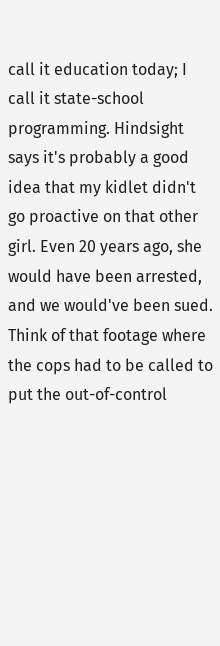call it education today; I call it state-school programming. Hindsight says it's probably a good idea that my kidlet didn't go proactive on that other girl. Even 20 years ago, she would have been arrested, and we would've been sued. Think of that footage where the cops had to be called to put the out-of-control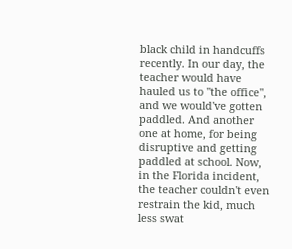black child in handcuffs recently. In our day, the teacher would have hauled us to "the office", and we would've gotten paddled. And another one at home, for being disruptive and getting paddled at school. Now, in the Florida incident, the teacher couldn't even restrain the kid, much less swat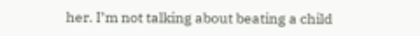her. I’m not talking about beating a child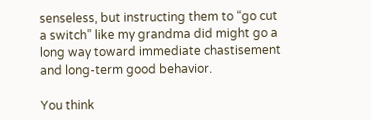senseless, but instructing them to “go cut a switch” like my grandma did might go a long way toward immediate chastisement and long-term good behavior.

You think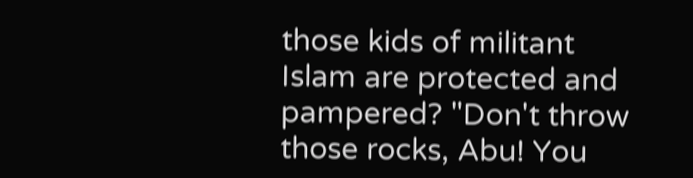those kids of militant Islam are protected and pampered? "Don't throw those rocks, Abu! You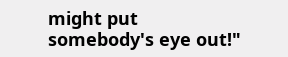might put somebody's eye out!"